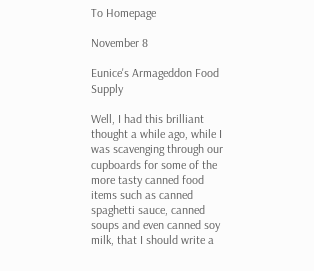To Homepage

November 8

Eunice's Armageddon Food Supply

Well, I had this brilliant thought a while ago, while I was scavenging through our cupboards for some of the more tasty canned food items such as canned spaghetti sauce, canned soups and even canned soy milk, that I should write a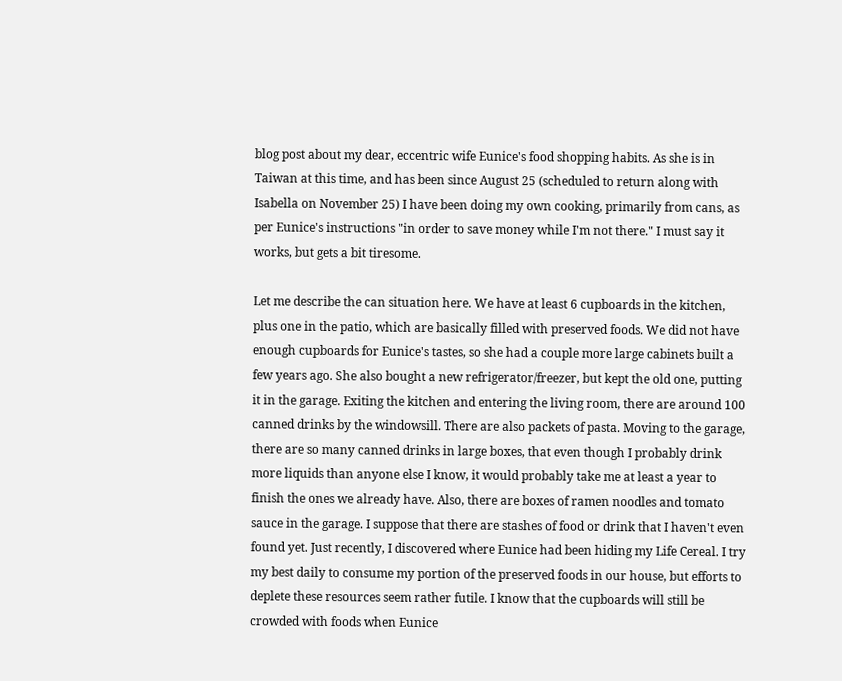blog post about my dear, eccentric wife Eunice's food shopping habits. As she is in Taiwan at this time, and has been since August 25 (scheduled to return along with Isabella on November 25) I have been doing my own cooking, primarily from cans, as per Eunice's instructions "in order to save money while I'm not there." I must say it works, but gets a bit tiresome.

Let me describe the can situation here. We have at least 6 cupboards in the kitchen, plus one in the patio, which are basically filled with preserved foods. We did not have enough cupboards for Eunice's tastes, so she had a couple more large cabinets built a few years ago. She also bought a new refrigerator/freezer, but kept the old one, putting it in the garage. Exiting the kitchen and entering the living room, there are around 100 canned drinks by the windowsill. There are also packets of pasta. Moving to the garage, there are so many canned drinks in large boxes, that even though I probably drink more liquids than anyone else I know, it would probably take me at least a year to finish the ones we already have. Also, there are boxes of ramen noodles and tomato sauce in the garage. I suppose that there are stashes of food or drink that I haven't even found yet. Just recently, I discovered where Eunice had been hiding my Life Cereal. I try my best daily to consume my portion of the preserved foods in our house, but efforts to deplete these resources seem rather futile. I know that the cupboards will still be crowded with foods when Eunice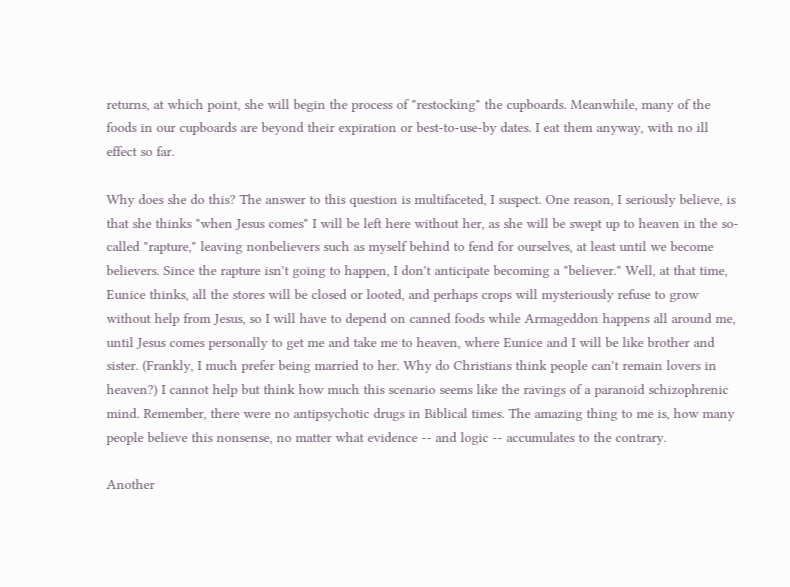returns, at which point, she will begin the process of "restocking" the cupboards. Meanwhile, many of the foods in our cupboards are beyond their expiration or best-to-use-by dates. I eat them anyway, with no ill effect so far.

Why does she do this? The answer to this question is multifaceted, I suspect. One reason, I seriously believe, is that she thinks "when Jesus comes" I will be left here without her, as she will be swept up to heaven in the so-called "rapture," leaving nonbelievers such as myself behind to fend for ourselves, at least until we become believers. Since the rapture isn't going to happen, I don't anticipate becoming a "believer." Well, at that time, Eunice thinks, all the stores will be closed or looted, and perhaps crops will mysteriously refuse to grow without help from Jesus, so I will have to depend on canned foods while Armageddon happens all around me, until Jesus comes personally to get me and take me to heaven, where Eunice and I will be like brother and sister. (Frankly, I much prefer being married to her. Why do Christians think people can't remain lovers in heaven?) I cannot help but think how much this scenario seems like the ravings of a paranoid schizophrenic mind. Remember, there were no antipsychotic drugs in Biblical times. The amazing thing to me is, how many people believe this nonsense, no matter what evidence -- and logic -- accumulates to the contrary.

Another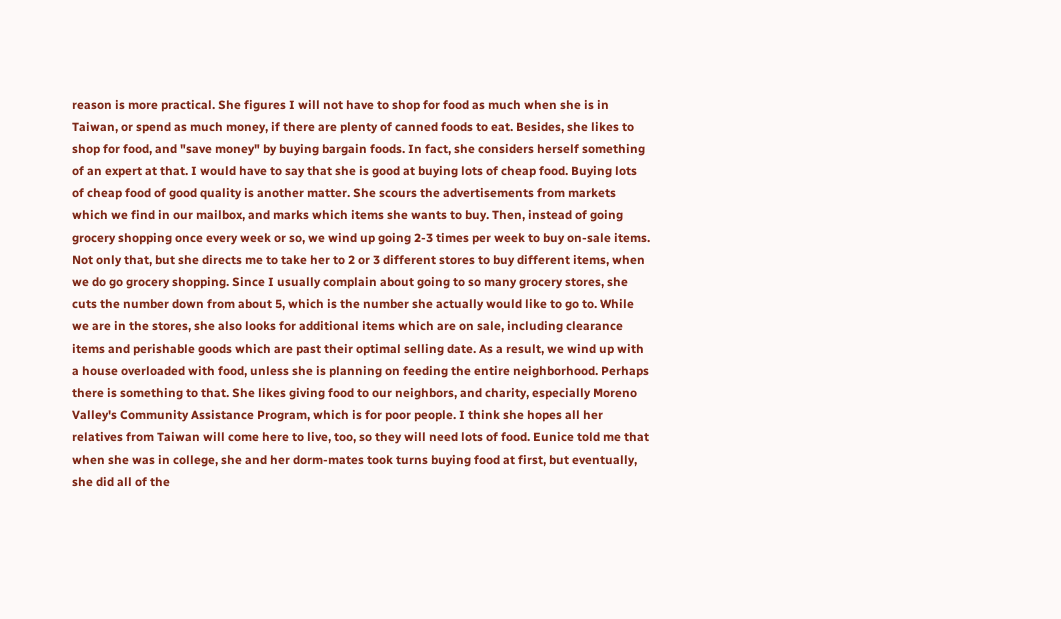reason is more practical. She figures I will not have to shop for food as much when she is in Taiwan, or spend as much money, if there are plenty of canned foods to eat. Besides, she likes to shop for food, and "save money" by buying bargain foods. In fact, she considers herself something of an expert at that. I would have to say that she is good at buying lots of cheap food. Buying lots of cheap food of good quality is another matter. She scours the advertisements from markets which we find in our mailbox, and marks which items she wants to buy. Then, instead of going grocery shopping once every week or so, we wind up going 2-3 times per week to buy on-sale items. Not only that, but she directs me to take her to 2 or 3 different stores to buy different items, when we do go grocery shopping. Since I usually complain about going to so many grocery stores, she cuts the number down from about 5, which is the number she actually would like to go to. While we are in the stores, she also looks for additional items which are on sale, including clearance items and perishable goods which are past their optimal selling date. As a result, we wind up with a house overloaded with food, unless she is planning on feeding the entire neighborhood. Perhaps there is something to that. She likes giving food to our neighbors, and charity, especially Moreno Valley's Community Assistance Program, which is for poor people. I think she hopes all her relatives from Taiwan will come here to live, too, so they will need lots of food. Eunice told me that when she was in college, she and her dorm-mates took turns buying food at first, but eventually, she did all of the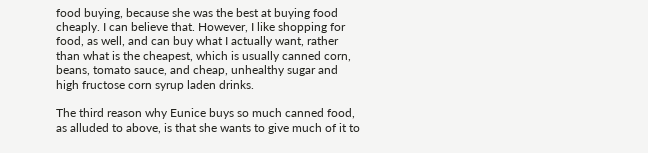food buying, because she was the best at buying food cheaply. I can believe that. However, I like shopping for food, as well, and can buy what I actually want, rather than what is the cheapest, which is usually canned corn, beans, tomato sauce, and cheap, unhealthy sugar and high fructose corn syrup laden drinks.

The third reason why Eunice buys so much canned food, as alluded to above, is that she wants to give much of it to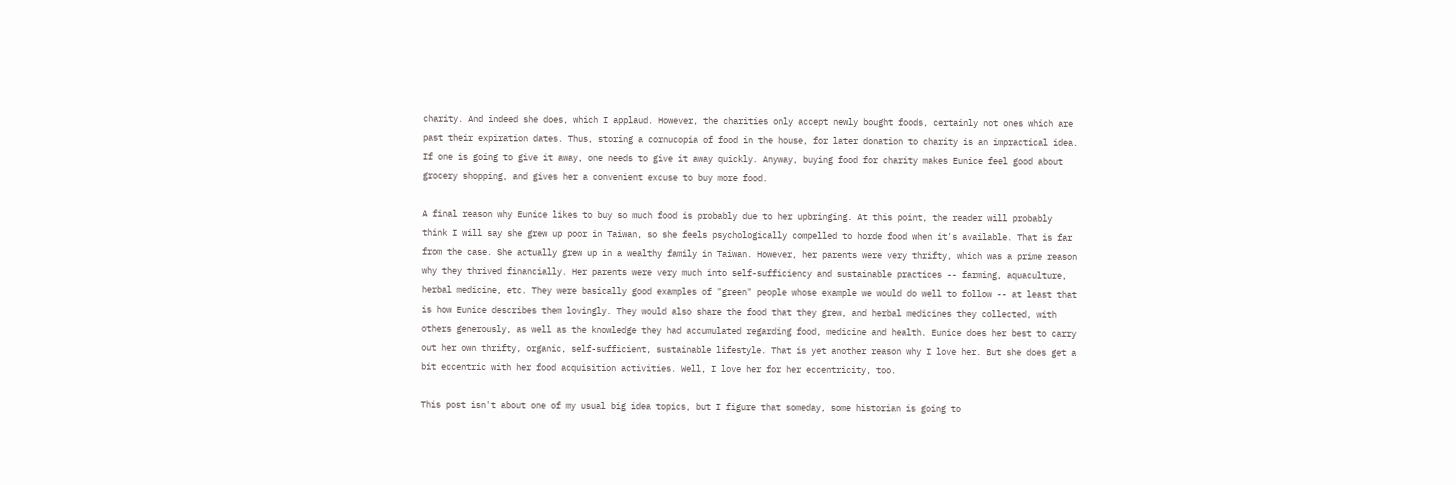charity. And indeed she does, which I applaud. However, the charities only accept newly bought foods, certainly not ones which are past their expiration dates. Thus, storing a cornucopia of food in the house, for later donation to charity is an impractical idea. If one is going to give it away, one needs to give it away quickly. Anyway, buying food for charity makes Eunice feel good about grocery shopping, and gives her a convenient excuse to buy more food.

A final reason why Eunice likes to buy so much food is probably due to her upbringing. At this point, the reader will probably think I will say she grew up poor in Taiwan, so she feels psychologically compelled to horde food when it's available. That is far from the case. She actually grew up in a wealthy family in Taiwan. However, her parents were very thrifty, which was a prime reason why they thrived financially. Her parents were very much into self-sufficiency and sustainable practices -- farming, aquaculture, herbal medicine, etc. They were basically good examples of "green" people whose example we would do well to follow -- at least that is how Eunice describes them lovingly. They would also share the food that they grew, and herbal medicines they collected, with others generously, as well as the knowledge they had accumulated regarding food, medicine and health. Eunice does her best to carry out her own thrifty, organic, self-sufficient, sustainable lifestyle. That is yet another reason why I love her. But she does get a bit eccentric with her food acquisition activities. Well, I love her for her eccentricity, too.

This post isn't about one of my usual big idea topics, but I figure that someday, some historian is going to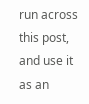run across this post, and use it as an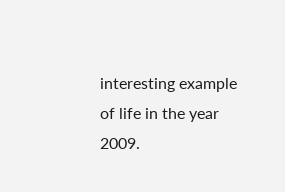interesting example of life in the year 2009.